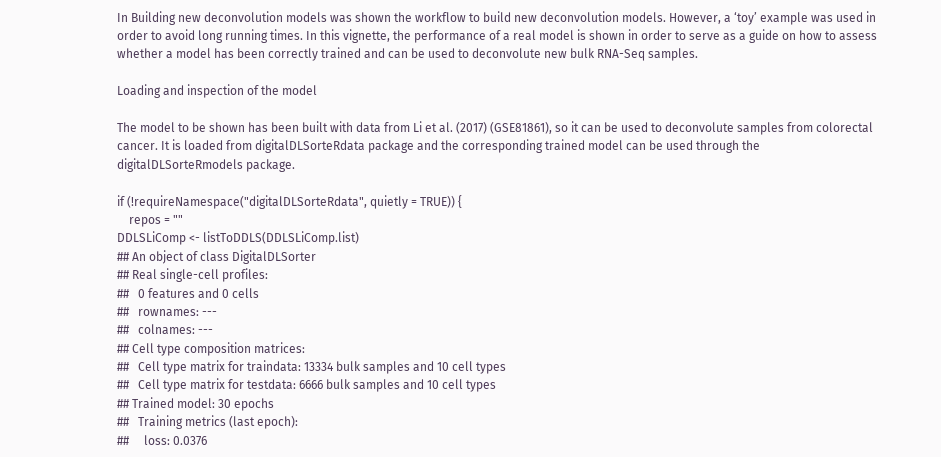In Building new deconvolution models was shown the workflow to build new deconvolution models. However, a ‘toy’ example was used in order to avoid long running times. In this vignette, the performance of a real model is shown in order to serve as a guide on how to assess whether a model has been correctly trained and can be used to deconvolute new bulk RNA-Seq samples.

Loading and inspection of the model

The model to be shown has been built with data from Li et al. (2017) (GSE81861), so it can be used to deconvolute samples from colorectal cancer. It is loaded from digitalDLSorteRdata package and the corresponding trained model can be used through the digitalDLSorteRmodels package.

if (!requireNamespace("digitalDLSorteRdata", quietly = TRUE)) {
    repos = ""
DDLSLiComp <- listToDDLS(DDLSLiComp.list)
## An object of class DigitalDLSorter
## Real single-cell profiles:
##   0 features and 0 cells
##   rownames: ---
##   colnames: ---
## Cell type composition matrices:
##   Cell type matrix for traindata: 13334 bulk samples and 10 cell types
##   Cell type matrix for testdata: 6666 bulk samples and 10 cell types
## Trained model: 30 epochs
##   Training metrics (last epoch):
##     loss: 0.0376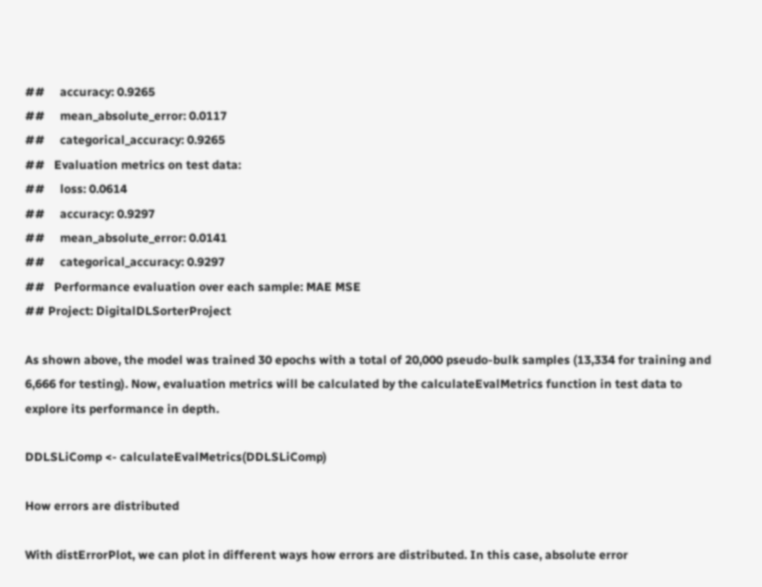##     accuracy: 0.9265
##     mean_absolute_error: 0.0117
##     categorical_accuracy: 0.9265
##   Evaluation metrics on test data:
##     loss: 0.0614
##     accuracy: 0.9297
##     mean_absolute_error: 0.0141
##     categorical_accuracy: 0.9297
##   Performance evaluation over each sample: MAE MSE
## Project: DigitalDLSorterProject

As shown above, the model was trained 30 epochs with a total of 20,000 pseudo-bulk samples (13,334 for training and 6,666 for testing). Now, evaluation metrics will be calculated by the calculateEvalMetrics function in test data to explore its performance in depth.

DDLSLiComp <- calculateEvalMetrics(DDLSLiComp)

How errors are distributed

With distErrorPlot, we can plot in different ways how errors are distributed. In this case, absolute error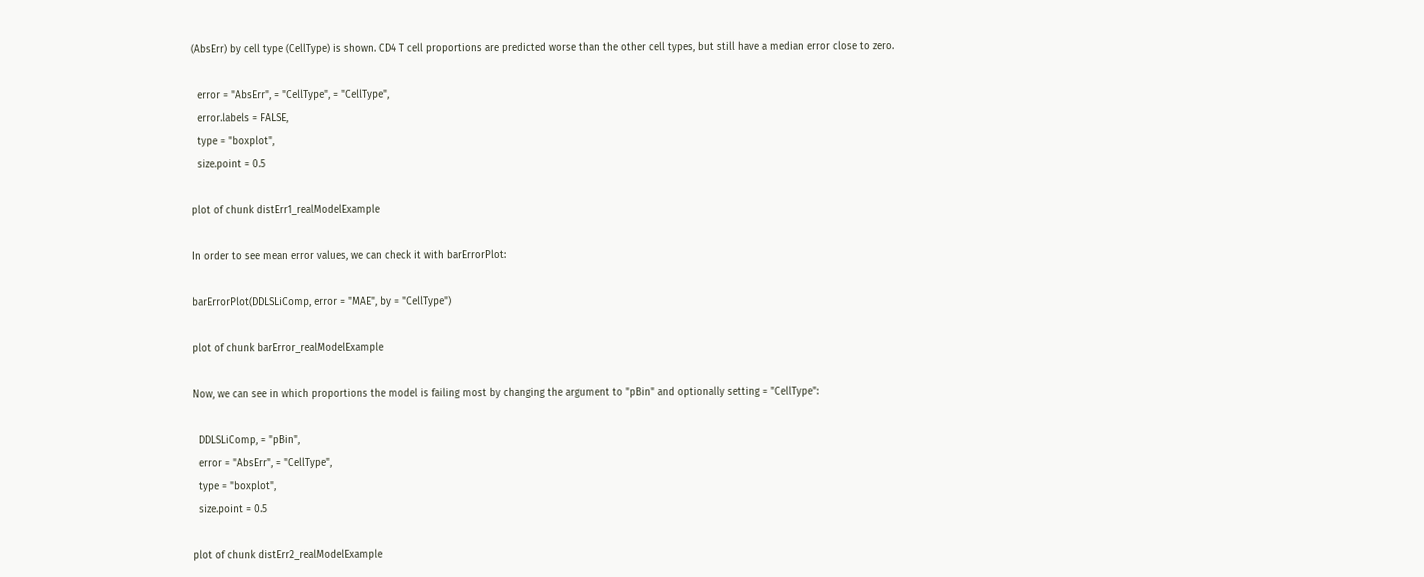(AbsErr) by cell type (CellType) is shown. CD4 T cell proportions are predicted worse than the other cell types, but still have a median error close to zero.

  error = "AbsErr", = "CellType", = "CellType",
  error.labels = FALSE,
  type = "boxplot",
  size.point = 0.5

plot of chunk distErr1_realModelExample

In order to see mean error values, we can check it with barErrorPlot:

barErrorPlot(DDLSLiComp, error = "MAE", by = "CellType")

plot of chunk barError_realModelExample

Now, we can see in which proportions the model is failing most by changing the argument to "pBin" and optionally setting = "CellType":

  DDLSLiComp, = "pBin",
  error = "AbsErr", = "CellType",
  type = "boxplot",
  size.point = 0.5

plot of chunk distErr2_realModelExample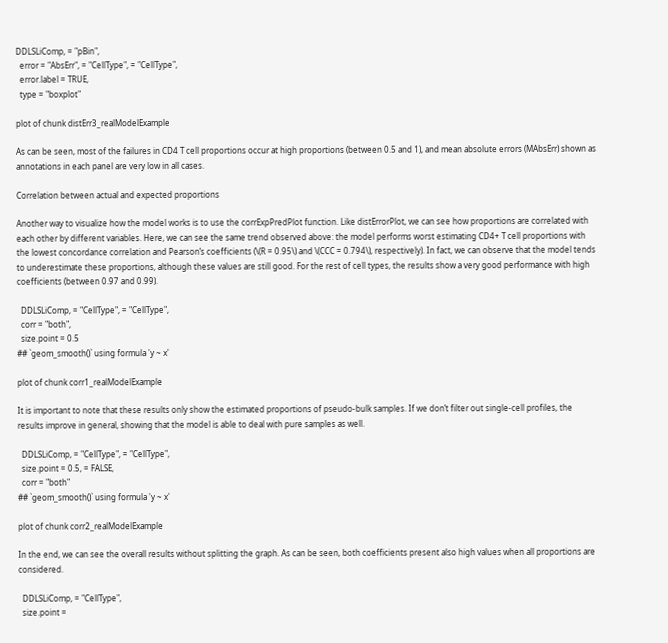DDLSLiComp, = "pBin",
  error = "AbsErr", = "CellType", = "CellType",
  error.label = TRUE,
  type = "boxplot"

plot of chunk distErr3_realModelExample

As can be seen, most of the failures in CD4 T cell proportions occur at high proportions (between 0.5 and 1), and mean absolute errors (MAbsErr) shown as annotations in each panel are very low in all cases.

Correlation between actual and expected proportions

Another way to visualize how the model works is to use the corrExpPredPlot function. Like distErrorPlot, we can see how proportions are correlated with each other by different variables. Here, we can see the same trend observed above: the model performs worst estimating CD4+ T cell proportions with the lowest concordance correlation and Pearson’s coefficients (\(R = 0.95\) and \(CCC = 0.794\), respectively). In fact, we can observe that the model tends to underestimate these proportions, although these values are still good. For the rest of cell types, the results show a very good performance with high coefficients (between 0.97 and 0.99).

  DDLSLiComp, = "CellType", = "CellType",
  corr = "both",
  size.point = 0.5
## `geom_smooth()` using formula 'y ~ x'

plot of chunk corr1_realModelExample

It is important to note that these results only show the estimated proportions of pseudo-bulk samples. If we don’t filter out single-cell profiles, the results improve in general, showing that the model is able to deal with pure samples as well.

  DDLSLiComp, = "CellType", = "CellType",
  size.point = 0.5, = FALSE,
  corr = "both"
## `geom_smooth()` using formula 'y ~ x'

plot of chunk corr2_realModelExample

In the end, we can see the overall results without splitting the graph. As can be seen, both coefficients present also high values when all proportions are considered.

  DDLSLiComp, = "CellType",
  size.point =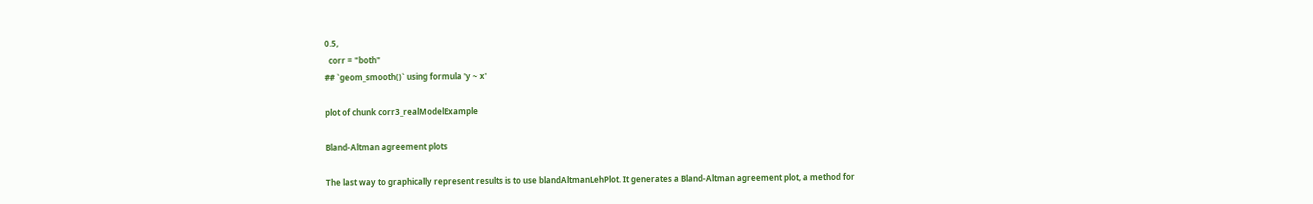0.5,
  corr = "both"
## `geom_smooth()` using formula 'y ~ x'

plot of chunk corr3_realModelExample

Bland-Altman agreement plots

The last way to graphically represent results is to use blandAltmanLehPlot. It generates a Bland-Altman agreement plot, a method for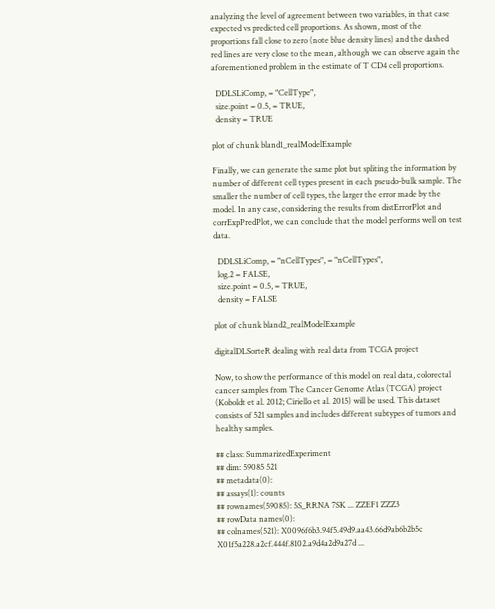analyzing the level of agreement between two variables, in that case expected vs predicted cell proportions. As shown, most of the proportions fall close to zero (note blue density lines) and the dashed red lines are very close to the mean, although we can observe again the aforementioned problem in the estimate of T CD4 cell proportions.

  DDLSLiComp, = "CellType",
  size.point = 0.5, = TRUE,
  density = TRUE

plot of chunk bland1_realModelExample

Finally, we can generate the same plot but spliting the information by number of different cell types present in each pseudo-bulk sample. The smaller the number of cell types, the larger the error made by the model. In any case, considering the results from distErrorPlot and corrExpPredPlot, we can conclude that the model performs well on test data.

  DDLSLiComp, = "nCellTypes", = "nCellTypes",
  log.2 = FALSE,
  size.point = 0.5, = TRUE,
  density = FALSE

plot of chunk bland2_realModelExample

digitalDLSorteR dealing with real data from TCGA project

Now, to show the performance of this model on real data, colorectal cancer samples from The Cancer Genome Atlas (TCGA) project (Koboldt et al. 2012; Ciriello et al. 2015) will be used. This dataset consists of 521 samples and includes different subtypes of tumors and healthy samples.

## class: SummarizedExperiment
## dim: 59085 521
## metadata(0):
## assays(1): counts
## rownames(59085): 5S_RRNA 7SK ... ZZEF1 ZZZ3
## rowData names(0):
## colnames(521): X0096f6b3.94f5.49d9.aa43.66d9ab6b2b5c X01f5a228.a2cf.444f.8102.a9d4a2d9a27d ...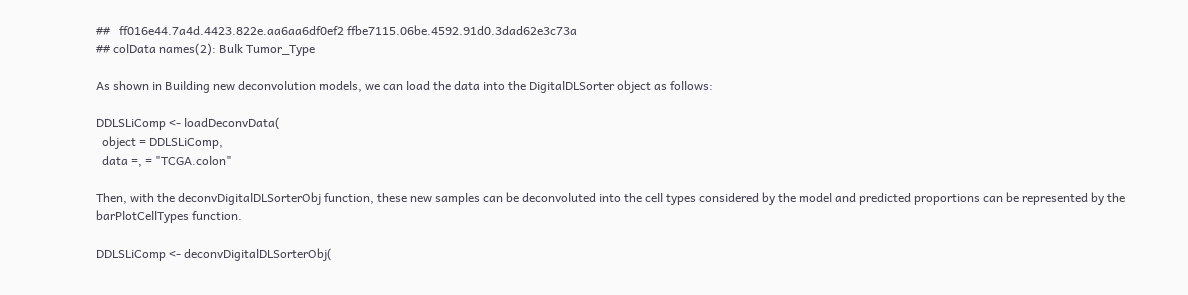##   ff016e44.7a4d.4423.822e.aa6aa6df0ef2 ffbe7115.06be.4592.91d0.3dad62e3c73a
## colData names(2): Bulk Tumor_Type

As shown in Building new deconvolution models, we can load the data into the DigitalDLSorter object as follows:

DDLSLiComp <- loadDeconvData(
  object = DDLSLiComp,
  data =, = "TCGA.colon"

Then, with the deconvDigitalDLSorterObj function, these new samples can be deconvoluted into the cell types considered by the model and predicted proportions can be represented by the barPlotCellTypes function.

DDLSLiComp <- deconvDigitalDLSorterObj(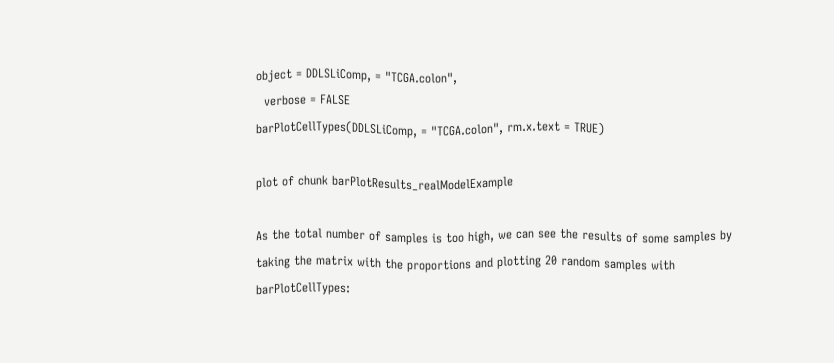object = DDLSLiComp, = "TCGA.colon",
  verbose = FALSE
barPlotCellTypes(DDLSLiComp, = "TCGA.colon", rm.x.text = TRUE)

plot of chunk barPlotResults_realModelExample

As the total number of samples is too high, we can see the results of some samples by taking the matrix with the proportions and plotting 20 random samples with barPlotCellTypes: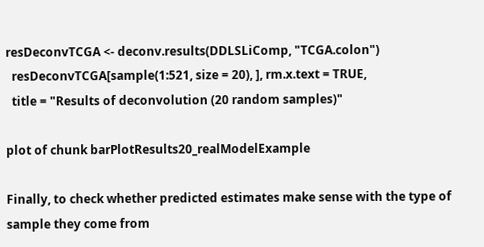resDeconvTCGA <- deconv.results(DDLSLiComp, "TCGA.colon")
  resDeconvTCGA[sample(1:521, size = 20), ], rm.x.text = TRUE,
  title = "Results of deconvolution (20 random samples)"

plot of chunk barPlotResults20_realModelExample

Finally, to check whether predicted estimates make sense with the type of sample they come from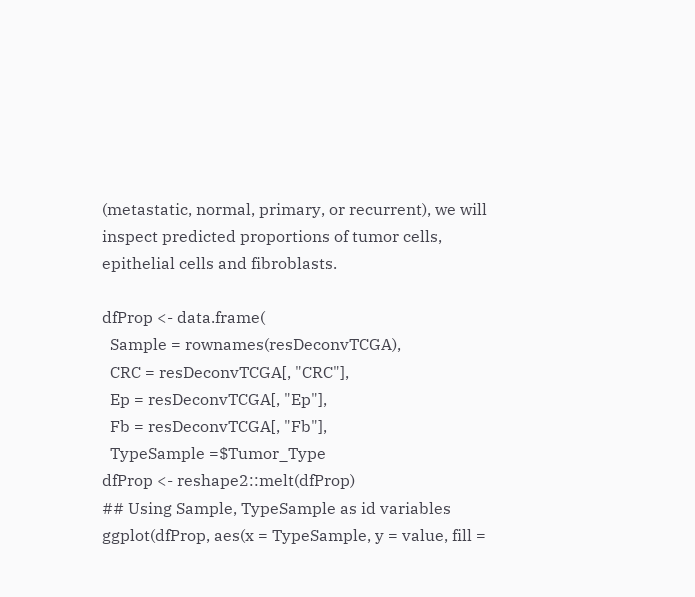(metastatic, normal, primary, or recurrent), we will inspect predicted proportions of tumor cells, epithelial cells and fibroblasts.

dfProp <- data.frame(
  Sample = rownames(resDeconvTCGA),
  CRC = resDeconvTCGA[, "CRC"],
  Ep = resDeconvTCGA[, "Ep"],
  Fb = resDeconvTCGA[, "Fb"],
  TypeSample =$Tumor_Type
dfProp <- reshape2::melt(dfProp)
## Using Sample, TypeSample as id variables
ggplot(dfProp, aes(x = TypeSample, y = value, fill =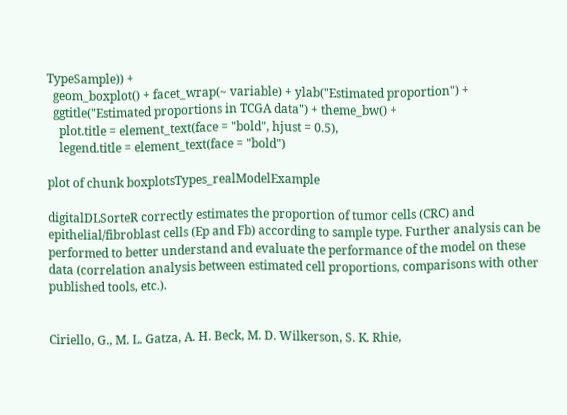TypeSample)) +
  geom_boxplot() + facet_wrap(~ variable) + ylab("Estimated proportion") +
  ggtitle("Estimated proportions in TCGA data") + theme_bw() +
    plot.title = element_text(face = "bold", hjust = 0.5),
    legend.title = element_text(face = "bold")

plot of chunk boxplotsTypes_realModelExample

digitalDLSorteR correctly estimates the proportion of tumor cells (CRC) and epithelial/fibroblast cells (Ep and Fb) according to sample type. Further analysis can be performed to better understand and evaluate the performance of the model on these data (correlation analysis between estimated cell proportions, comparisons with other published tools, etc.).


Ciriello, G., M. L. Gatza, A. H. Beck, M. D. Wilkerson, S. K. Rhie,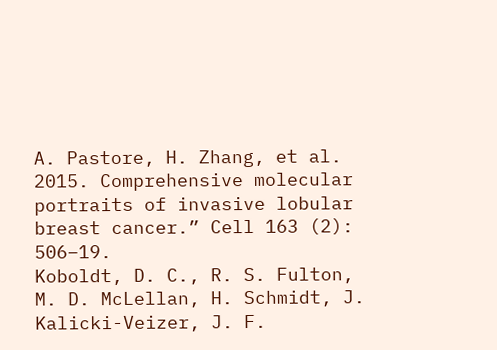A. Pastore, H. Zhang, et al. 2015. Comprehensive molecular portraits of invasive lobular breast cancer.” Cell 163 (2): 506–19.
Koboldt, D. C., R. S. Fulton, M. D. McLellan, H. Schmidt, J. Kalicki-Veizer, J. F.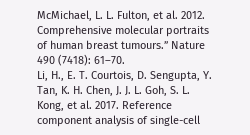McMichael, L. L. Fulton, et al. 2012. Comprehensive molecular portraits of human breast tumours.” Nature 490 (7418): 61–70.
Li, H., E. T. Courtois, D. Sengupta, Y. Tan, K. H. Chen, J. J. L. Goh, S. L. Kong, et al. 2017. Reference component analysis of single-cell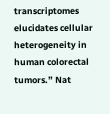transcriptomes elucidates cellular heterogeneity in human colorectal tumors.” Nat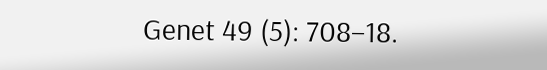Genet 49 (5): 708–18.